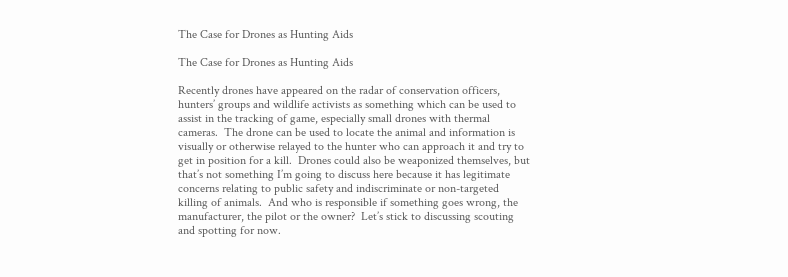The Case for Drones as Hunting Aids

The Case for Drones as Hunting Aids

Recently drones have appeared on the radar of conservation officers, hunters’ groups and wildlife activists as something which can be used to assist in the tracking of game, especially small drones with thermal cameras.  The drone can be used to locate the animal and information is visually or otherwise relayed to the hunter who can approach it and try to get in position for a kill.  Drones could also be weaponized themselves, but that’s not something I’m going to discuss here because it has legitimate concerns relating to public safety and indiscriminate or non-targeted killing of animals.  And who is responsible if something goes wrong, the manufacturer, the pilot or the owner?  Let’s stick to discussing scouting and spotting for now.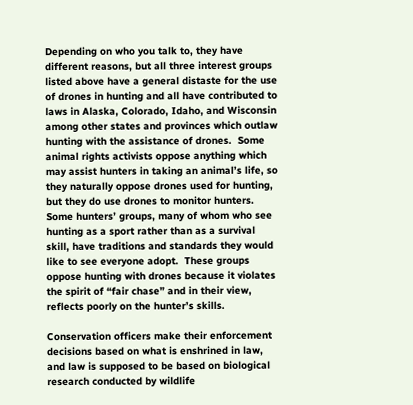Depending on who you talk to, they have different reasons, but all three interest groups listed above have a general distaste for the use of drones in hunting and all have contributed to laws in Alaska, Colorado, Idaho, and Wisconsin among other states and provinces which outlaw hunting with the assistance of drones.  Some animal rights activists oppose anything which may assist hunters in taking an animal’s life, so they naturally oppose drones used for hunting, but they do use drones to monitor hunters.  Some hunters’ groups, many of whom who see hunting as a sport rather than as a survival skill, have traditions and standards they would like to see everyone adopt.  These groups oppose hunting with drones because it violates the spirit of “fair chase” and in their view, reflects poorly on the hunter’s skills.

Conservation officers make their enforcement decisions based on what is enshrined in law, and law is supposed to be based on biological research conducted by wildlife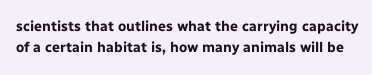scientists that outlines what the carrying capacity of a certain habitat is, how many animals will be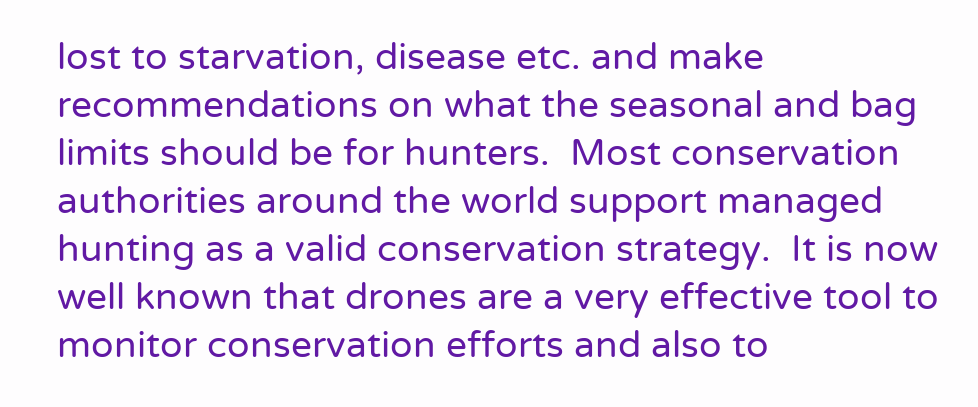lost to starvation, disease etc. and make recommendations on what the seasonal and bag limits should be for hunters.  Most conservation authorities around the world support managed hunting as a valid conservation strategy.  It is now well known that drones are a very effective tool to monitor conservation efforts and also to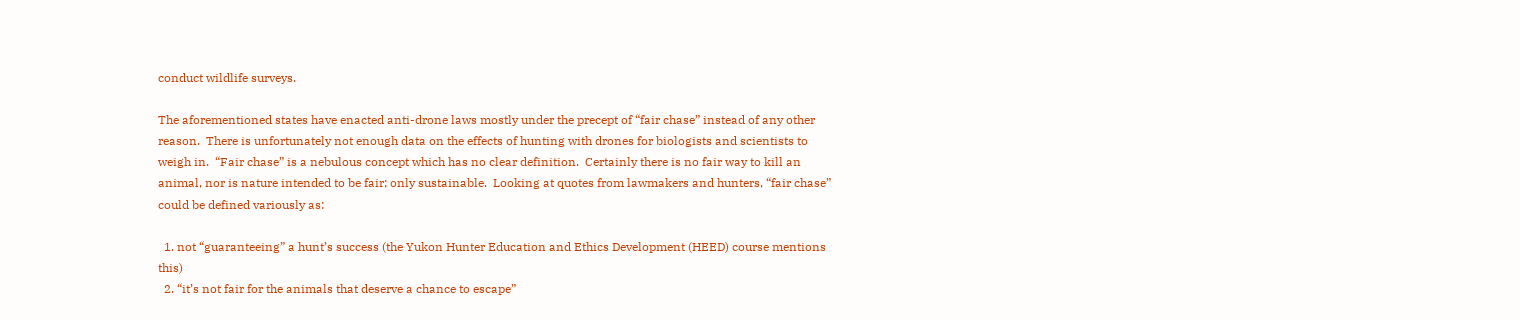conduct wildlife surveys.

The aforementioned states have enacted anti-drone laws mostly under the precept of “fair chase” instead of any other reason.  There is unfortunately not enough data on the effects of hunting with drones for biologists and scientists to weigh in.  “Fair chase” is a nebulous concept which has no clear definition.  Certainly there is no fair way to kill an animal, nor is nature intended to be fair; only sustainable.  Looking at quotes from lawmakers and hunters, “fair chase” could be defined variously as:

  1. not “guaranteeing” a hunt’s success (the Yukon Hunter Education and Ethics Development (HEED) course mentions this)
  2. “it’s not fair for the animals that deserve a chance to escape”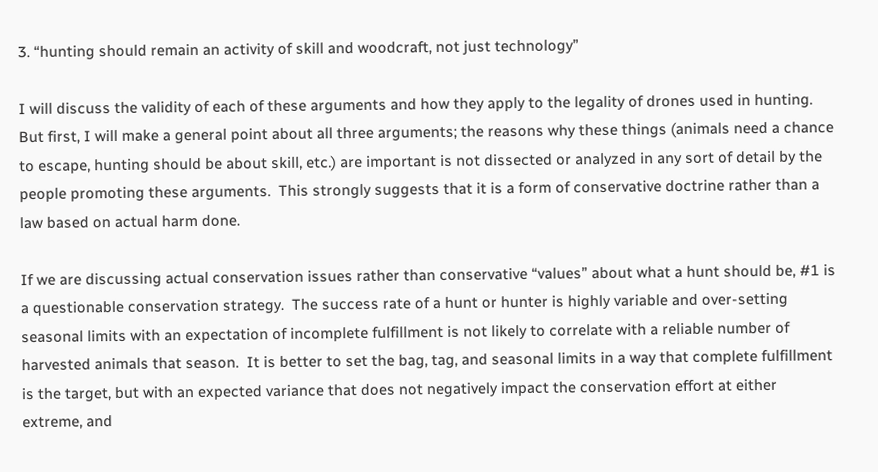3. “hunting should remain an activity of skill and woodcraft, not just technology”

I will discuss the validity of each of these arguments and how they apply to the legality of drones used in hunting.  But first, I will make a general point about all three arguments; the reasons why these things (animals need a chance to escape, hunting should be about skill, etc.) are important is not dissected or analyzed in any sort of detail by the people promoting these arguments.  This strongly suggests that it is a form of conservative doctrine rather than a law based on actual harm done.

If we are discussing actual conservation issues rather than conservative “values” about what a hunt should be, #1 is a questionable conservation strategy.  The success rate of a hunt or hunter is highly variable and over-setting seasonal limits with an expectation of incomplete fulfillment is not likely to correlate with a reliable number of harvested animals that season.  It is better to set the bag, tag, and seasonal limits in a way that complete fulfillment is the target, but with an expected variance that does not negatively impact the conservation effort at either extreme, and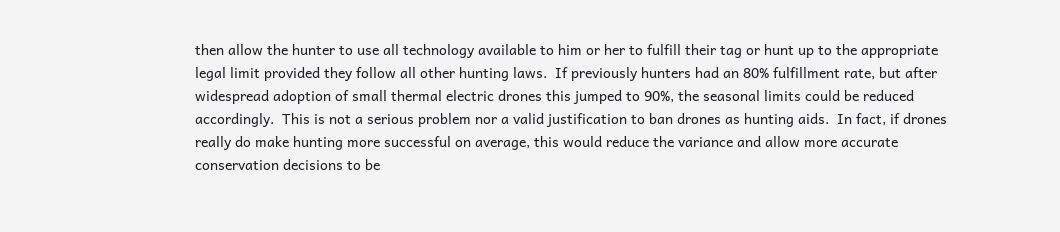then allow the hunter to use all technology available to him or her to fulfill their tag or hunt up to the appropriate legal limit provided they follow all other hunting laws.  If previously hunters had an 80% fulfillment rate, but after widespread adoption of small thermal electric drones this jumped to 90%, the seasonal limits could be reduced accordingly.  This is not a serious problem nor a valid justification to ban drones as hunting aids.  In fact, if drones really do make hunting more successful on average, this would reduce the variance and allow more accurate conservation decisions to be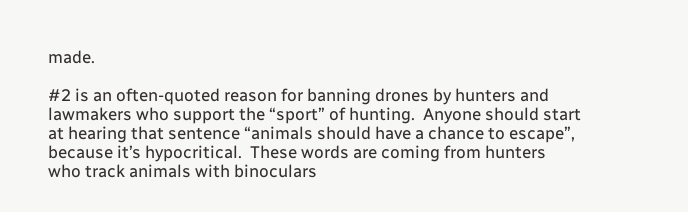made.

#2 is an often-quoted reason for banning drones by hunters and lawmakers who support the “sport” of hunting.  Anyone should start at hearing that sentence “animals should have a chance to escape”, because it’s hypocritical.  These words are coming from hunters who track animals with binoculars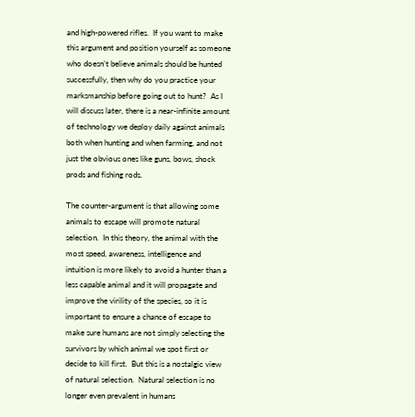and high-powered rifles.  If you want to make this argument and position yourself as someone who doesn’t believe animals should be hunted successfully, then why do you practice your marksmanship before going out to hunt?  As I will discuss later, there is a near-infinite amount of technology we deploy daily against animals both when hunting and when farming, and not just the obvious ones like guns, bows, shock prods and fishing rods.

The counter-argument is that allowing some animals to escape will promote natural selection.  In this theory, the animal with the most speed, awareness, intelligence and intuition is more likely to avoid a hunter than a less capable animal and it will propagate and improve the virility of the species, so it is important to ensure a chance of escape to make sure humans are not simply selecting the survivors by which animal we spot first or decide to kill first.  But this is a nostalgic view of natural selection.  Natural selection is no longer even prevalent in humans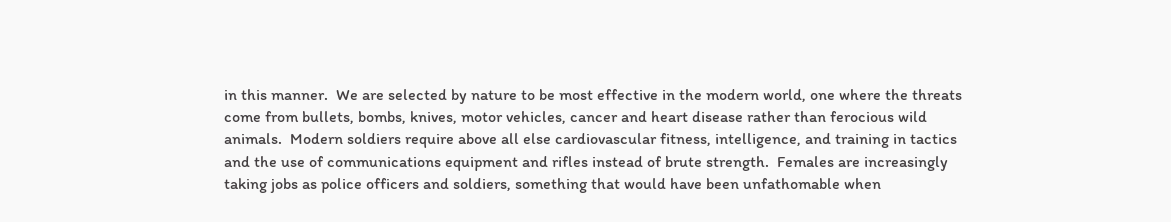in this manner.  We are selected by nature to be most effective in the modern world, one where the threats come from bullets, bombs, knives, motor vehicles, cancer and heart disease rather than ferocious wild animals.  Modern soldiers require above all else cardiovascular fitness, intelligence, and training in tactics and the use of communications equipment and rifles instead of brute strength.  Females are increasingly taking jobs as police officers and soldiers, something that would have been unfathomable when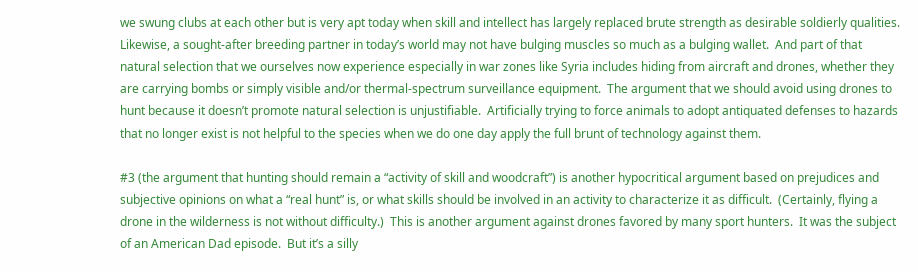we swung clubs at each other but is very apt today when skill and intellect has largely replaced brute strength as desirable soldierly qualities.  Likewise, a sought-after breeding partner in today’s world may not have bulging muscles so much as a bulging wallet.  And part of that natural selection that we ourselves now experience especially in war zones like Syria includes hiding from aircraft and drones, whether they are carrying bombs or simply visible and/or thermal-spectrum surveillance equipment.  The argument that we should avoid using drones to hunt because it doesn’t promote natural selection is unjustifiable.  Artificially trying to force animals to adopt antiquated defenses to hazards that no longer exist is not helpful to the species when we do one day apply the full brunt of technology against them.

#3 (the argument that hunting should remain a “activity of skill and woodcraft”) is another hypocritical argument based on prejudices and subjective opinions on what a “real hunt” is, or what skills should be involved in an activity to characterize it as difficult.  (Certainly, flying a drone in the wilderness is not without difficulty.)  This is another argument against drones favored by many sport hunters.  It was the subject of an American Dad episode.  But it’s a silly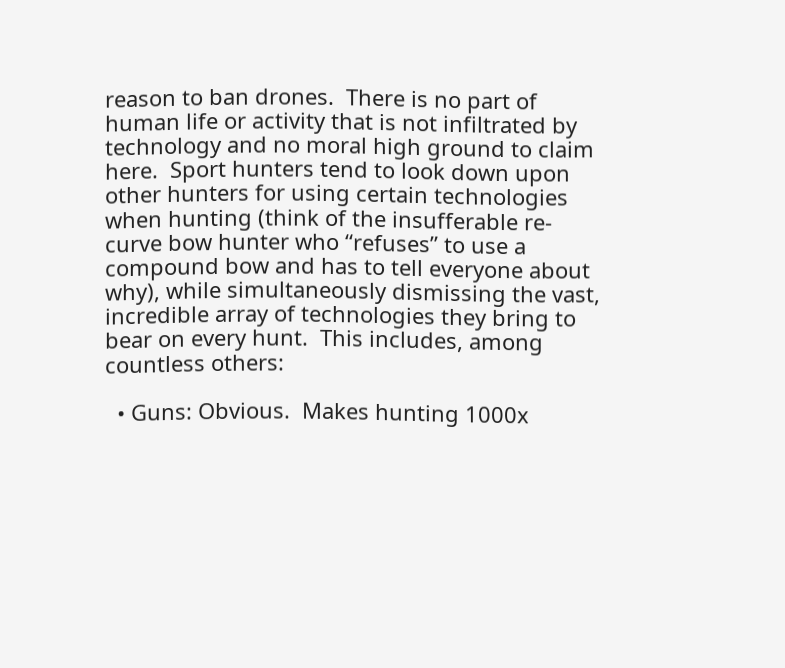reason to ban drones.  There is no part of human life or activity that is not infiltrated by technology and no moral high ground to claim here.  Sport hunters tend to look down upon other hunters for using certain technologies when hunting (think of the insufferable re-curve bow hunter who “refuses” to use a compound bow and has to tell everyone about why), while simultaneously dismissing the vast, incredible array of technologies they bring to bear on every hunt.  This includes, among countless others:

  • Guns: Obvious.  Makes hunting 1000x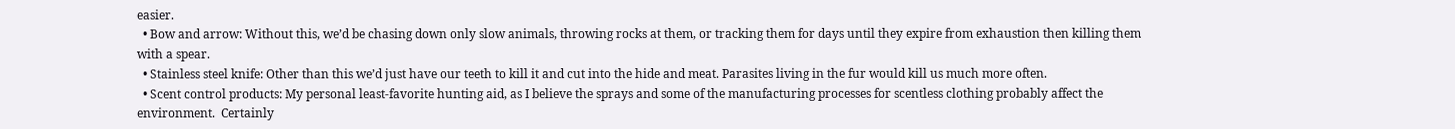easier.
  • Bow and arrow: Without this, we’d be chasing down only slow animals, throwing rocks at them, or tracking them for days until they expire from exhaustion then killing them with a spear.
  • Stainless steel knife: Other than this we’d just have our teeth to kill it and cut into the hide and meat. Parasites living in the fur would kill us much more often.
  • Scent control products: My personal least-favorite hunting aid, as I believe the sprays and some of the manufacturing processes for scentless clothing probably affect the environment.  Certainly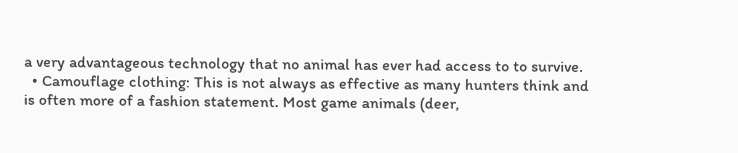a very advantageous technology that no animal has ever had access to to survive.
  • Camouflage clothing: This is not always as effective as many hunters think and is often more of a fashion statement. Most game animals (deer,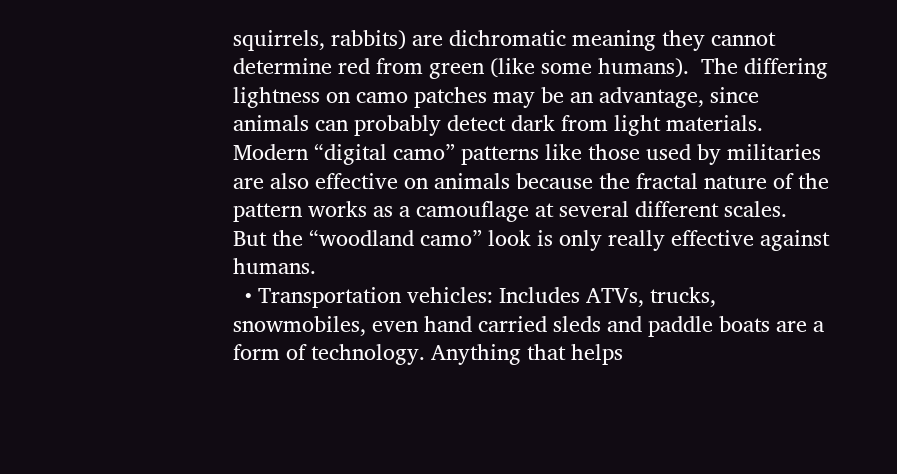squirrels, rabbits) are dichromatic meaning they cannot determine red from green (like some humans).  The differing lightness on camo patches may be an advantage, since animals can probably detect dark from light materials.  Modern “digital camo” patterns like those used by militaries are also effective on animals because the fractal nature of the pattern works as a camouflage at several different scales.  But the “woodland camo” look is only really effective against humans.
  • Transportation vehicles: Includes ATVs, trucks, snowmobiles, even hand carried sleds and paddle boats are a form of technology. Anything that helps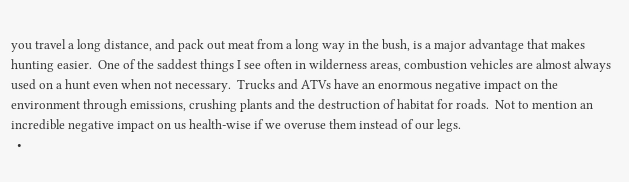you travel a long distance, and pack out meat from a long way in the bush, is a major advantage that makes hunting easier.  One of the saddest things I see often in wilderness areas, combustion vehicles are almost always used on a hunt even when not necessary.  Trucks and ATVs have an enormous negative impact on the environment through emissions, crushing plants and the destruction of habitat for roads.  Not to mention an incredible negative impact on us health-wise if we overuse them instead of our legs.
  •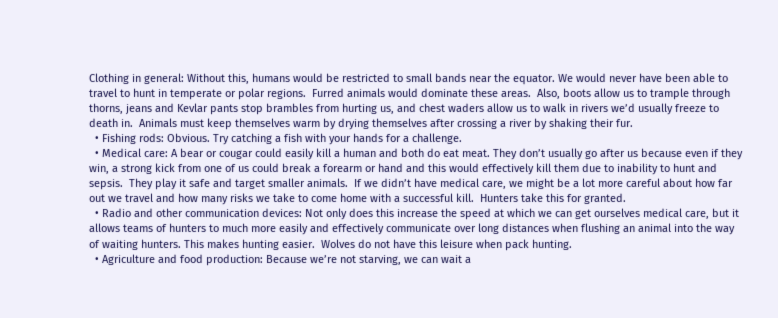Clothing in general: Without this, humans would be restricted to small bands near the equator. We would never have been able to travel to hunt in temperate or polar regions.  Furred animals would dominate these areas.  Also, boots allow us to trample through thorns, jeans and Kevlar pants stop brambles from hurting us, and chest waders allow us to walk in rivers we’d usually freeze to death in.  Animals must keep themselves warm by drying themselves after crossing a river by shaking their fur.
  • Fishing rods: Obvious. Try catching a fish with your hands for a challenge.
  • Medical care: A bear or cougar could easily kill a human and both do eat meat. They don’t usually go after us because even if they win, a strong kick from one of us could break a forearm or hand and this would effectively kill them due to inability to hunt and sepsis.  They play it safe and target smaller animals.  If we didn’t have medical care, we might be a lot more careful about how far out we travel and how many risks we take to come home with a successful kill.  Hunters take this for granted.
  • Radio and other communication devices: Not only does this increase the speed at which we can get ourselves medical care, but it allows teams of hunters to much more easily and effectively communicate over long distances when flushing an animal into the way of waiting hunters. This makes hunting easier.  Wolves do not have this leisure when pack hunting.
  • Agriculture and food production: Because we’re not starving, we can wait a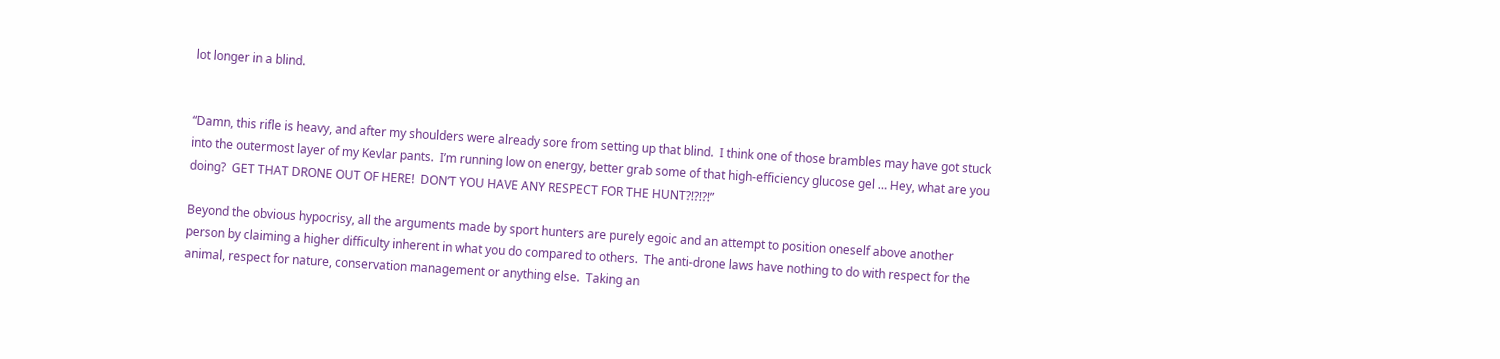lot longer in a blind.


“Damn, this rifle is heavy, and after my shoulders were already sore from setting up that blind.  I think one of those brambles may have got stuck into the outermost layer of my Kevlar pants.  I’m running low on energy, better grab some of that high-efficiency glucose gel … Hey, what are you doing?  GET THAT DRONE OUT OF HERE!  DON’T YOU HAVE ANY RESPECT FOR THE HUNT?!?!?!”

Beyond the obvious hypocrisy, all the arguments made by sport hunters are purely egoic and an attempt to position oneself above another person by claiming a higher difficulty inherent in what you do compared to others.  The anti-drone laws have nothing to do with respect for the animal, respect for nature, conservation management or anything else.  Taking an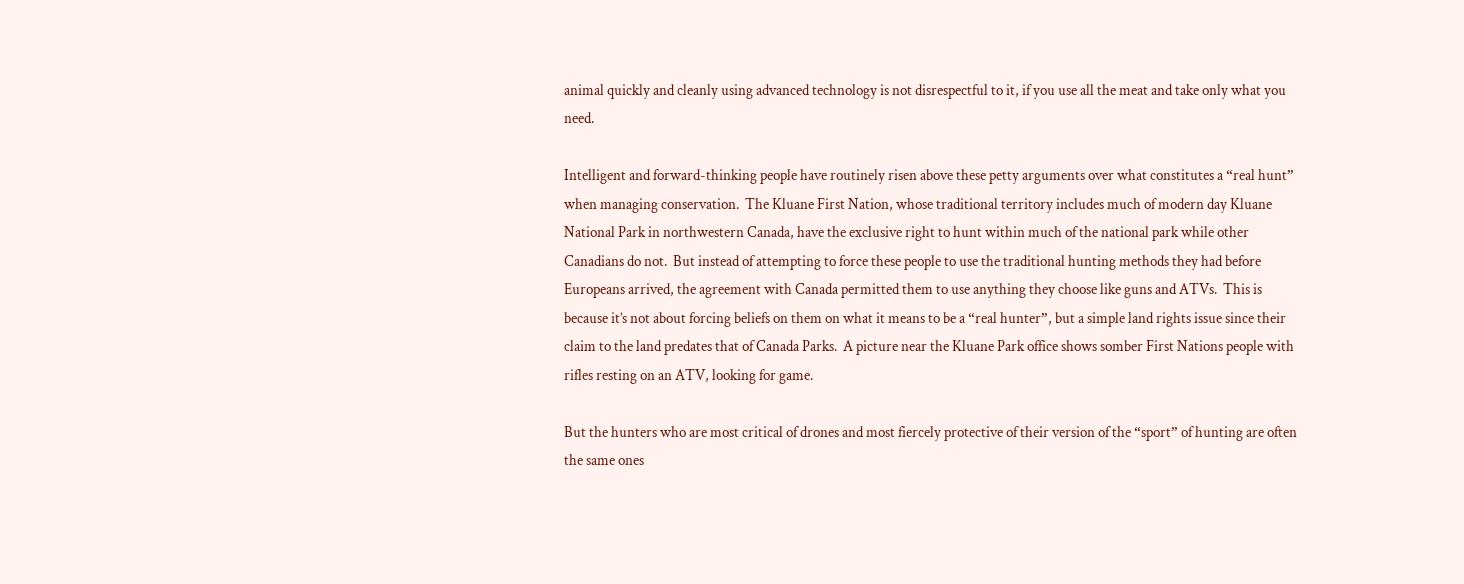animal quickly and cleanly using advanced technology is not disrespectful to it, if you use all the meat and take only what you need.

Intelligent and forward-thinking people have routinely risen above these petty arguments over what constitutes a “real hunt” when managing conservation.  The Kluane First Nation, whose traditional territory includes much of modern day Kluane National Park in northwestern Canada, have the exclusive right to hunt within much of the national park while other Canadians do not.  But instead of attempting to force these people to use the traditional hunting methods they had before Europeans arrived, the agreement with Canada permitted them to use anything they choose like guns and ATVs.  This is because it’s not about forcing beliefs on them on what it means to be a “real hunter”, but a simple land rights issue since their claim to the land predates that of Canada Parks.  A picture near the Kluane Park office shows somber First Nations people with rifles resting on an ATV, looking for game.

But the hunters who are most critical of drones and most fiercely protective of their version of the “sport” of hunting are often the same ones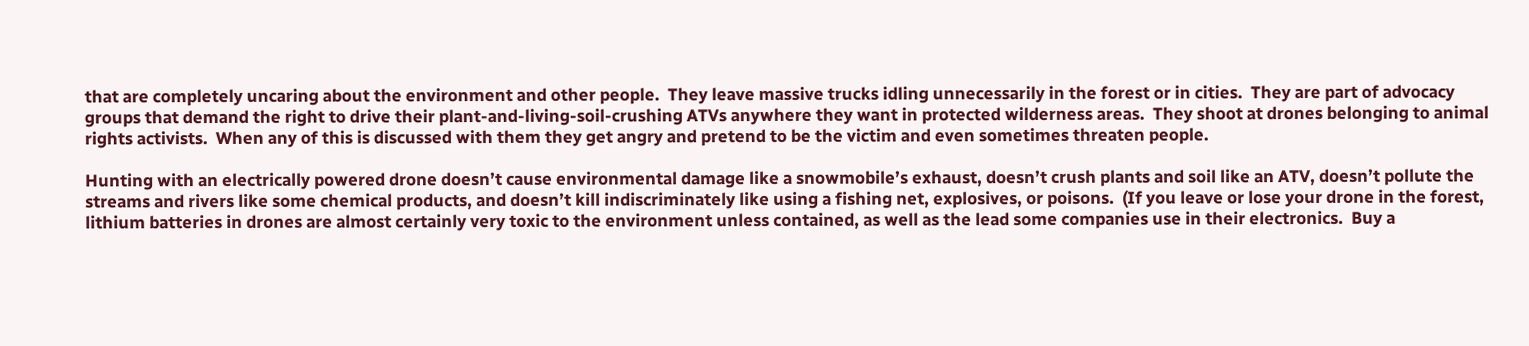that are completely uncaring about the environment and other people.  They leave massive trucks idling unnecessarily in the forest or in cities.  They are part of advocacy groups that demand the right to drive their plant-and-living-soil-crushing ATVs anywhere they want in protected wilderness areas.  They shoot at drones belonging to animal rights activists.  When any of this is discussed with them they get angry and pretend to be the victim and even sometimes threaten people.

Hunting with an electrically powered drone doesn’t cause environmental damage like a snowmobile’s exhaust, doesn’t crush plants and soil like an ATV, doesn’t pollute the streams and rivers like some chemical products, and doesn’t kill indiscriminately like using a fishing net, explosives, or poisons.  (If you leave or lose your drone in the forest, lithium batteries in drones are almost certainly very toxic to the environment unless contained, as well as the lead some companies use in their electronics.  Buy a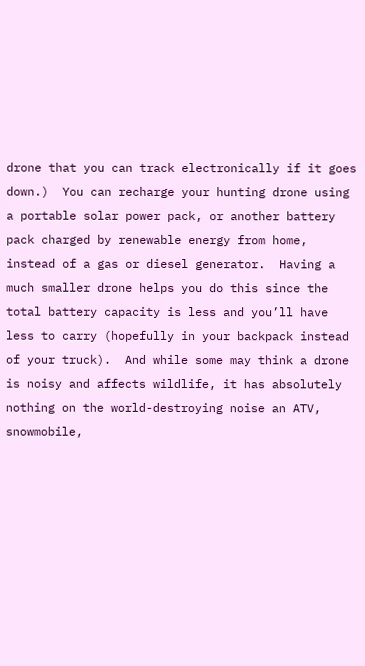drone that you can track electronically if it goes down.)  You can recharge your hunting drone using a portable solar power pack, or another battery pack charged by renewable energy from home, instead of a gas or diesel generator.  Having a much smaller drone helps you do this since the total battery capacity is less and you’ll have less to carry (hopefully in your backpack instead of your truck).  And while some may think a drone is noisy and affects wildlife, it has absolutely nothing on the world-destroying noise an ATV, snowmobile,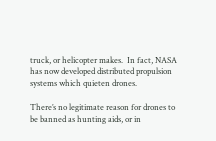truck, or helicopter makes.  In fact, NASA has now developed distributed propulsion systems which quieten drones.

There’s no legitimate reason for drones to be banned as hunting aids, or in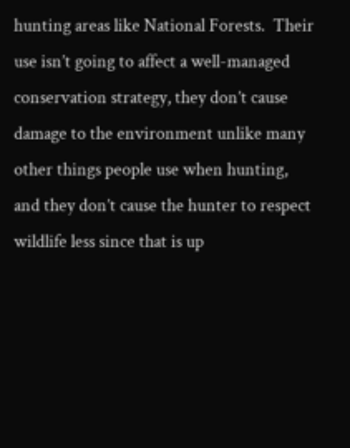hunting areas like National Forests.  Their use isn’t going to affect a well-managed conservation strategy, they don’t cause damage to the environment unlike many other things people use when hunting, and they don’t cause the hunter to respect wildlife less since that is up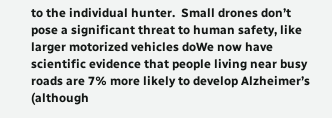to the individual hunter.  Small drones don’t pose a significant threat to human safety, like larger motorized vehicles doWe now have scientific evidence that people living near busy roads are 7% more likely to develop Alzheimer’s (although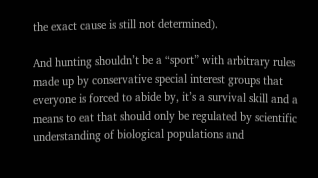the exact cause is still not determined).

And hunting shouldn’t be a “sport” with arbitrary rules made up by conservative special interest groups that everyone is forced to abide by, it’s a survival skill and a means to eat that should only be regulated by scientific understanding of biological populations and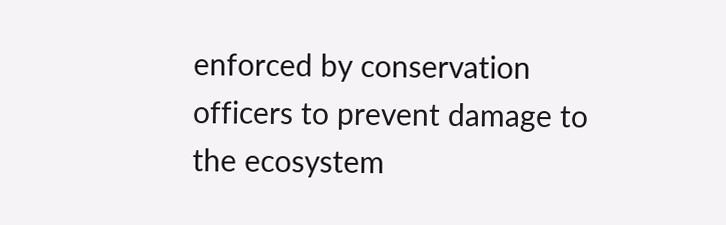enforced by conservation officers to prevent damage to the ecosystem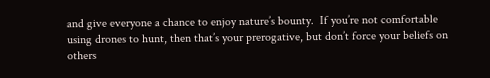and give everyone a chance to enjoy nature’s bounty.  If you’re not comfortable using drones to hunt, then that’s your prerogative, but don’t force your beliefs on others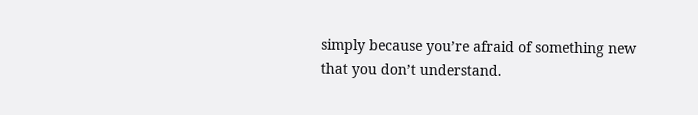simply because you’re afraid of something new that you don’t understand.